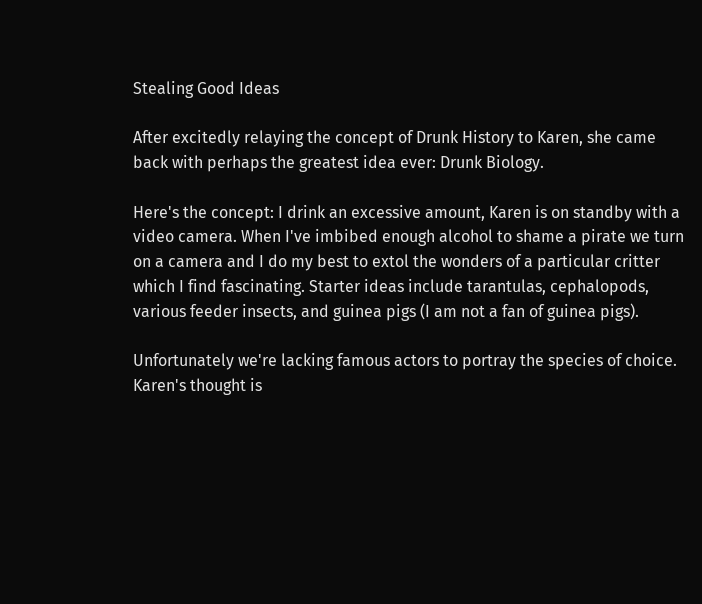Stealing Good Ideas

After excitedly relaying the concept of Drunk History to Karen, she came back with perhaps the greatest idea ever: Drunk Biology.

Here's the concept: I drink an excessive amount, Karen is on standby with a video camera. When I've imbibed enough alcohol to shame a pirate we turn on a camera and I do my best to extol the wonders of a particular critter which I find fascinating. Starter ideas include tarantulas, cephalopods, various feeder insects, and guinea pigs (I am not a fan of guinea pigs).

Unfortunately we're lacking famous actors to portray the species of choice. Karen's thought is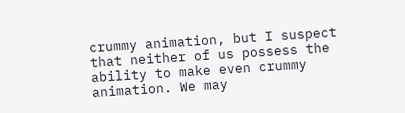crummy animation, but I suspect that neither of us possess the ability to make even crummy animation. We may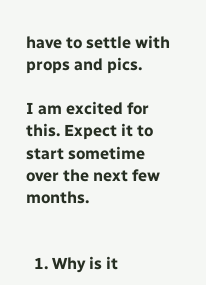have to settle with props and pics.

I am excited for this. Expect it to start sometime over the next few months.


  1. Why is it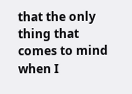that the only thing that comes to mind when I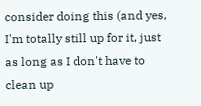consider doing this (and yes, I'm totally still up for it, just as long as I don't have to clean up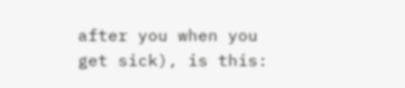after you when you get sick), is this: